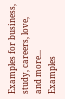Examples for business, study, careers, love, and more...
Examples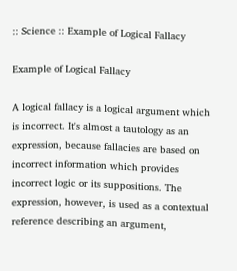:: Science :: Example of Logical Fallacy

Example of Logical Fallacy

A logical fallacy is a logical argument which is incorrect. It's almost a tautology as an expression, because fallacies are based on incorrect information which provides incorrect logic or its suppositions. The expression, however, is used as a contextual reference describing an argument,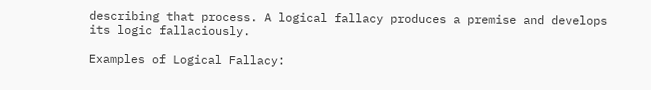describing that process. A logical fallacy produces a premise and develops its logic fallaciously.

Examples of Logical Fallacy: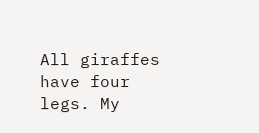All giraffes have four legs. My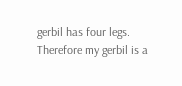gerbil has four legs. Therefore my gerbil is a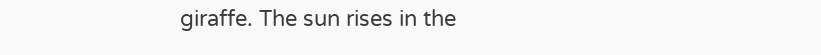giraffe. The sun rises in the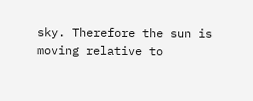sky. Therefore the sun is moving relative to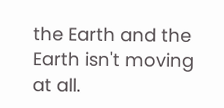the Earth and the Earth isn't moving at all.